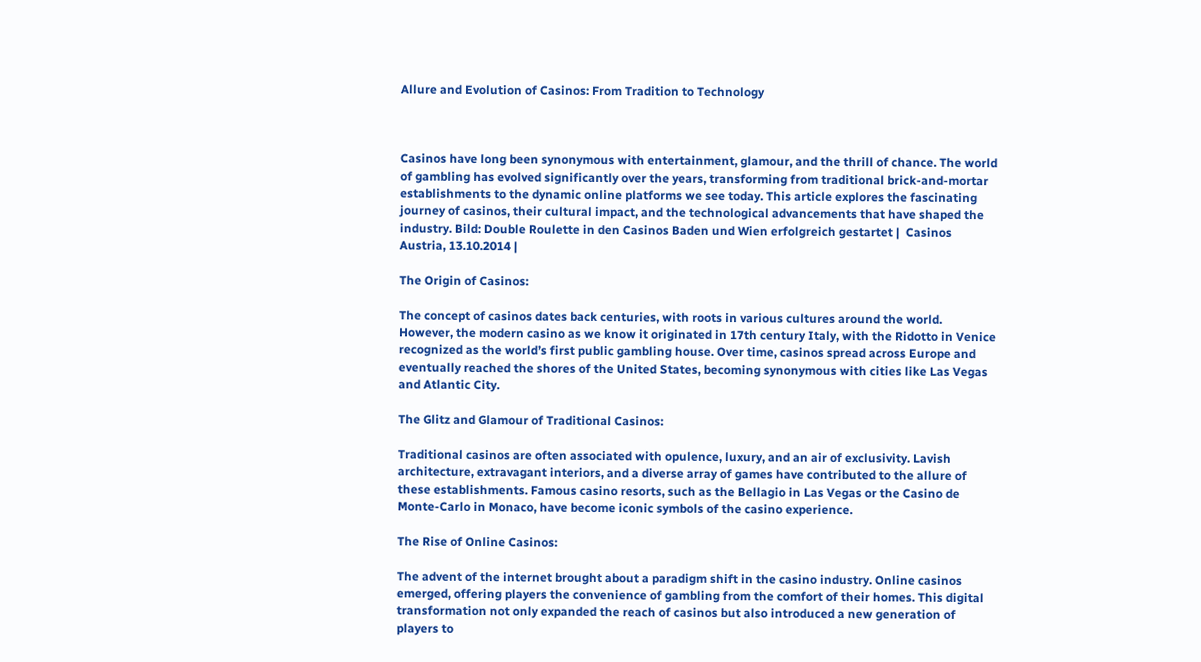Allure and Evolution of Casinos: From Tradition to Technology



Casinos have long been synonymous with entertainment, glamour, and the thrill of chance. The world of gambling has evolved significantly over the years, transforming from traditional brick-and-mortar establishments to the dynamic online platforms we see today. This article explores the fascinating journey of casinos, their cultural impact, and the technological advancements that have shaped the industry. Bild: Double Roulette in den Casinos Baden und Wien erfolgreich gestartet |  Casinos Austria, 13.10.2014 |

The Origin of Casinos:

The concept of casinos dates back centuries, with roots in various cultures around the world. However, the modern casino as we know it originated in 17th century Italy, with the Ridotto in Venice recognized as the world’s first public gambling house. Over time, casinos spread across Europe and eventually reached the shores of the United States, becoming synonymous with cities like Las Vegas and Atlantic City.

The Glitz and Glamour of Traditional Casinos:

Traditional casinos are often associated with opulence, luxury, and an air of exclusivity. Lavish architecture, extravagant interiors, and a diverse array of games have contributed to the allure of these establishments. Famous casino resorts, such as the Bellagio in Las Vegas or the Casino de Monte-Carlo in Monaco, have become iconic symbols of the casino experience.

The Rise of Online Casinos:

The advent of the internet brought about a paradigm shift in the casino industry. Online casinos emerged, offering players the convenience of gambling from the comfort of their homes. This digital transformation not only expanded the reach of casinos but also introduced a new generation of players to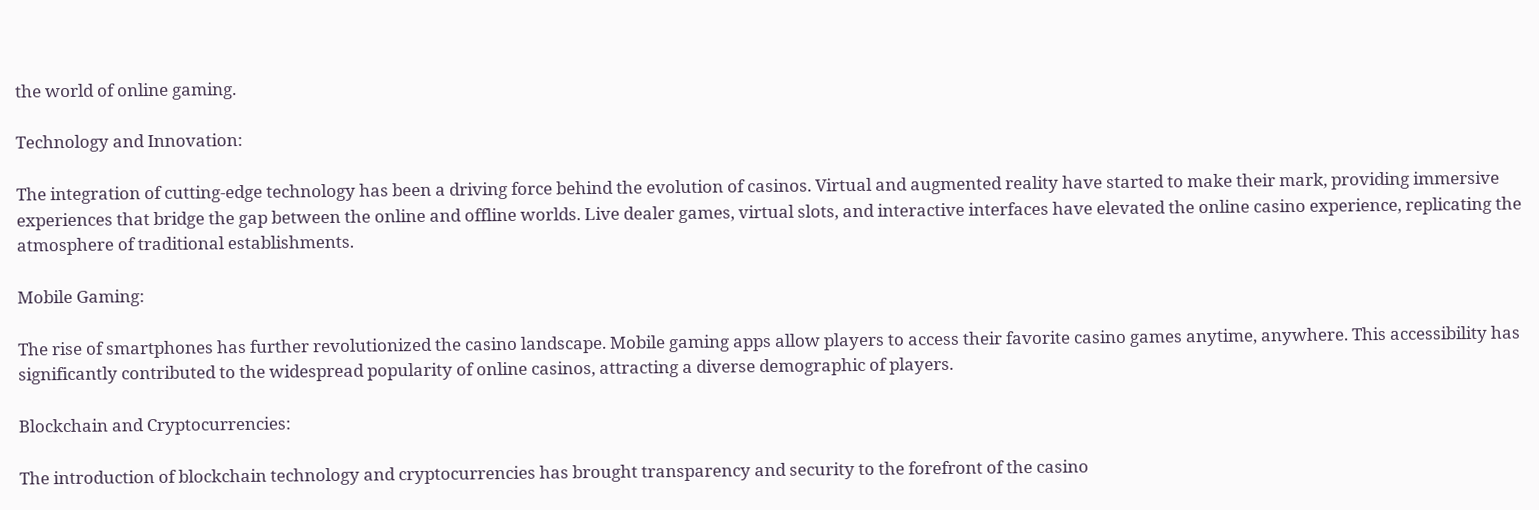the world of online gaming.

Technology and Innovation:

The integration of cutting-edge technology has been a driving force behind the evolution of casinos. Virtual and augmented reality have started to make their mark, providing immersive experiences that bridge the gap between the online and offline worlds. Live dealer games, virtual slots, and interactive interfaces have elevated the online casino experience, replicating the atmosphere of traditional establishments.

Mobile Gaming:

The rise of smartphones has further revolutionized the casino landscape. Mobile gaming apps allow players to access their favorite casino games anytime, anywhere. This accessibility has significantly contributed to the widespread popularity of online casinos, attracting a diverse demographic of players.

Blockchain and Cryptocurrencies:

The introduction of blockchain technology and cryptocurrencies has brought transparency and security to the forefront of the casino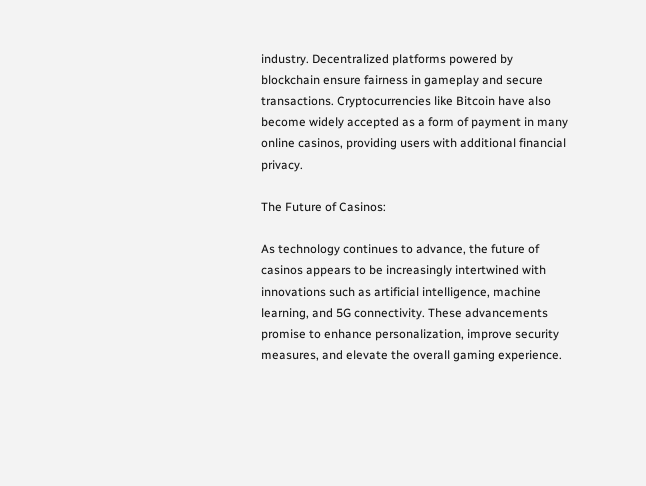industry. Decentralized platforms powered by blockchain ensure fairness in gameplay and secure transactions. Cryptocurrencies like Bitcoin have also become widely accepted as a form of payment in many online casinos, providing users with additional financial privacy.

The Future of Casinos:

As technology continues to advance, the future of casinos appears to be increasingly intertwined with innovations such as artificial intelligence, machine learning, and 5G connectivity. These advancements promise to enhance personalization, improve security measures, and elevate the overall gaming experience.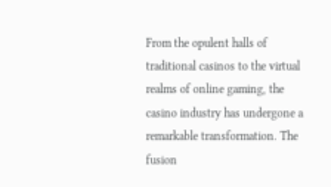From the opulent halls of traditional casinos to the virtual realms of online gaming, the casino industry has undergone a remarkable transformation. The fusion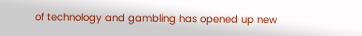of technology and gambling has opened up new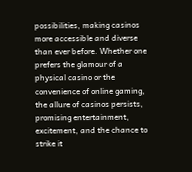possibilities, making casinos more accessible and diverse than ever before. Whether one prefers the glamour of a physical casino or the convenience of online gaming, the allure of casinos persists, promising entertainment, excitement, and the chance to strike it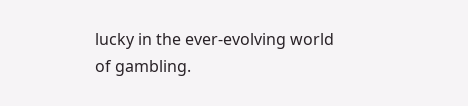lucky in the ever-evolving world of gambling.